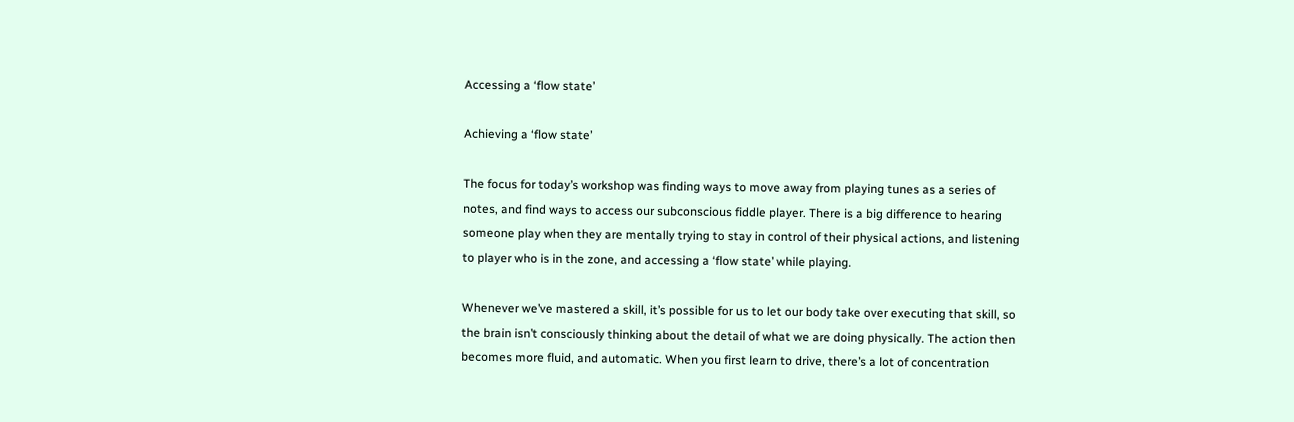Accessing a ‘flow state’

Achieving a ‘flow state’

The focus for today’s workshop was finding ways to move away from playing tunes as a series of notes, and find ways to access our subconscious fiddle player. There is a big difference to hearing someone play when they are mentally trying to stay in control of their physical actions, and listening to player who is in the zone, and accessing a ‘flow state’ while playing.

Whenever we’ve mastered a skill, it’s possible for us to let our body take over executing that skill, so the brain isn’t consciously thinking about the detail of what we are doing physically. The action then becomes more fluid, and automatic. When you first learn to drive, there’s a lot of concentration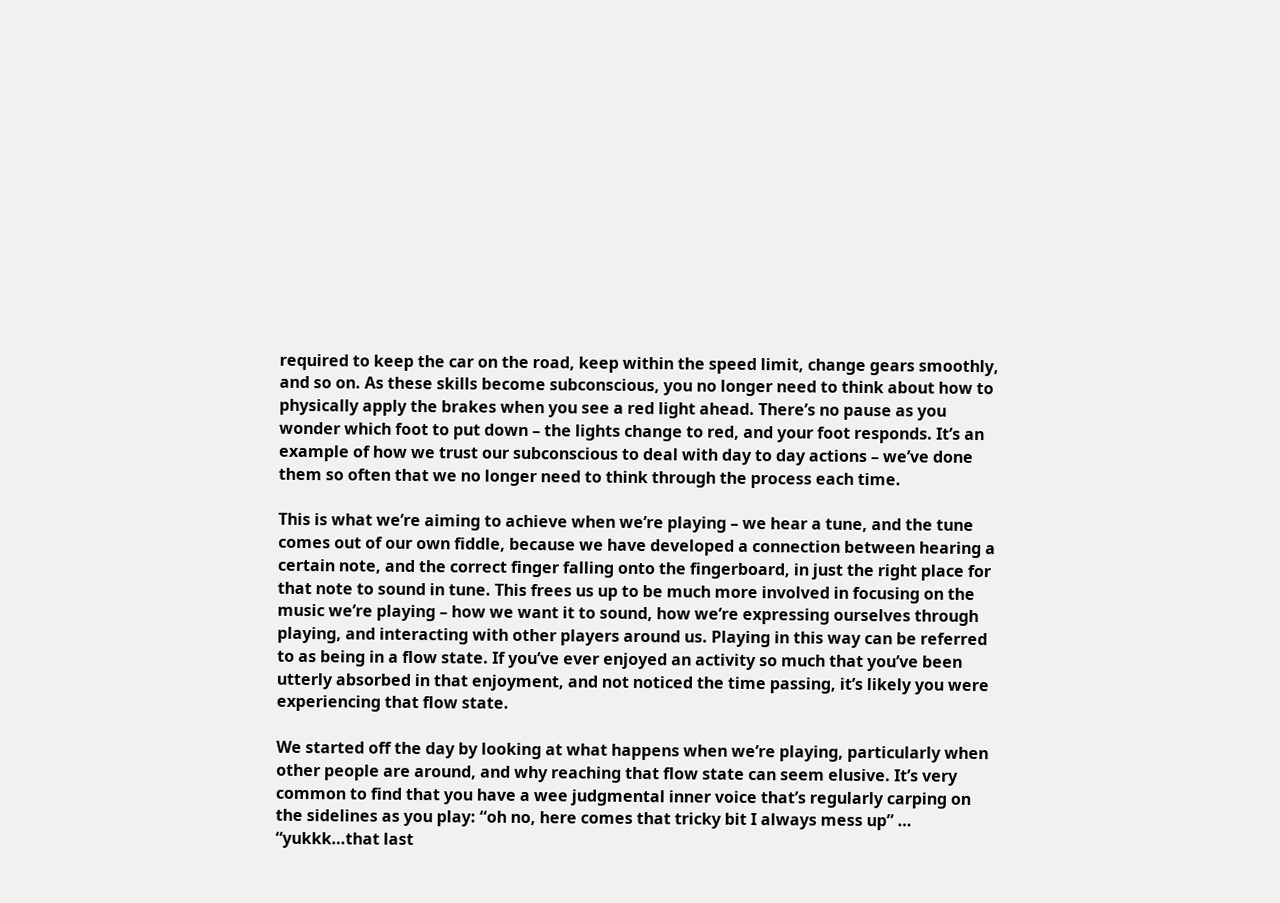required to keep the car on the road, keep within the speed limit, change gears smoothly, and so on. As these skills become subconscious, you no longer need to think about how to physically apply the brakes when you see a red light ahead. There’s no pause as you wonder which foot to put down – the lights change to red, and your foot responds. It’s an example of how we trust our subconscious to deal with day to day actions – we’ve done them so often that we no longer need to think through the process each time.

This is what we’re aiming to achieve when we’re playing – we hear a tune, and the tune comes out of our own fiddle, because we have developed a connection between hearing a certain note, and the correct finger falling onto the fingerboard, in just the right place for that note to sound in tune. This frees us up to be much more involved in focusing on the music we’re playing – how we want it to sound, how we’re expressing ourselves through playing, and interacting with other players around us. Playing in this way can be referred to as being in a flow state. If you’ve ever enjoyed an activity so much that you’ve been utterly absorbed in that enjoyment, and not noticed the time passing, it’s likely you were experiencing that flow state.

We started off the day by looking at what happens when we’re playing, particularly when other people are around, and why reaching that flow state can seem elusive. It’s very common to find that you have a wee judgmental inner voice that’s regularly carping on the sidelines as you play: “oh no, here comes that tricky bit I always mess up” … “yukkk…that last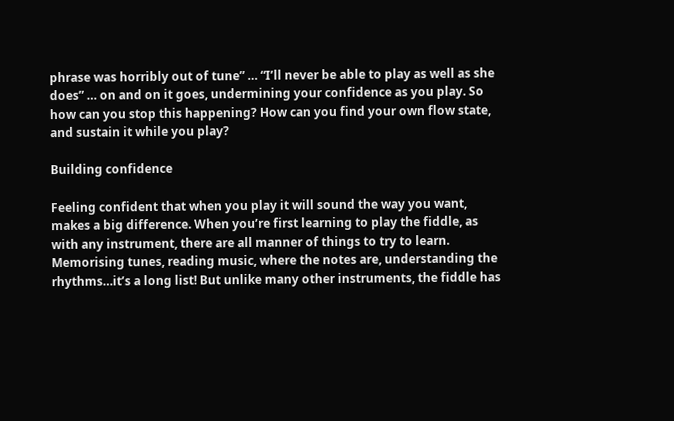phrase was horribly out of tune” … “I’ll never be able to play as well as she does” … on and on it goes, undermining your confidence as you play. So how can you stop this happening? How can you find your own flow state, and sustain it while you play?

Building confidence

Feeling confident that when you play it will sound the way you want, makes a big difference. When you’re first learning to play the fiddle, as with any instrument, there are all manner of things to try to learn. Memorising tunes, reading music, where the notes are, understanding the rhythms…it’s a long list! But unlike many other instruments, the fiddle has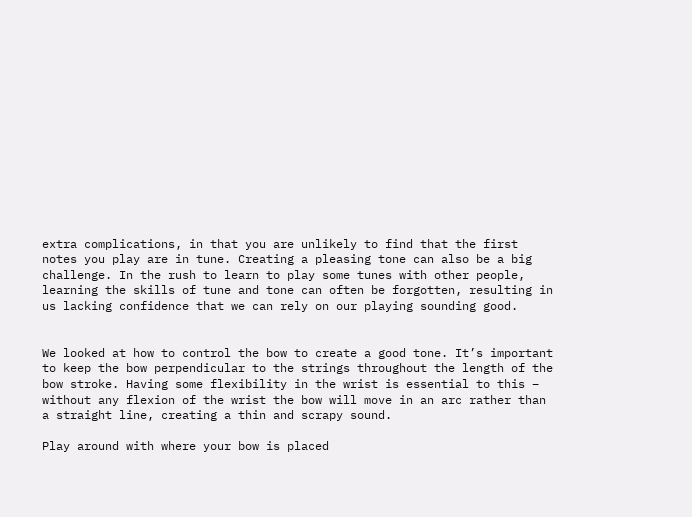extra complications, in that you are unlikely to find that the first notes you play are in tune. Creating a pleasing tone can also be a big challenge. In the rush to learn to play some tunes with other people, learning the skills of tune and tone can often be forgotten, resulting in us lacking confidence that we can rely on our playing sounding good.


We looked at how to control the bow to create a good tone. It’s important to keep the bow perpendicular to the strings throughout the length of the bow stroke. Having some flexibility in the wrist is essential to this – without any flexion of the wrist the bow will move in an arc rather than a straight line, creating a thin and scrapy sound.

Play around with where your bow is placed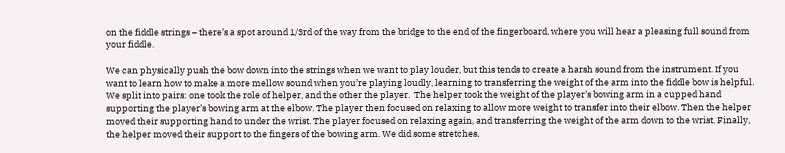on the fiddle strings – there’s a spot around 1/3rd of the way from the bridge to the end of the fingerboard, where you will hear a pleasing full sound from your fiddle.

We can physically push the bow down into the strings when we want to play louder, but this tends to create a harsh sound from the instrument. If you want to learn how to make a more mellow sound when you’re playing loudly, learning to transferring the weight of the arm into the fiddle bow is helpful. We split into pairs: one took the role of helper, and the other the player.  The helper took the weight of the player’s bowing arm in a cupped hand supporting the player’s bowing arm at the elbow. The player then focused on relaxing to allow more weight to transfer into their elbow. Then the helper moved their supporting hand to under the wrist. The player focused on relaxing again, and transferring the weight of the arm down to the wrist. Finally, the helper moved their support to the fingers of the bowing arm. We did some stretches,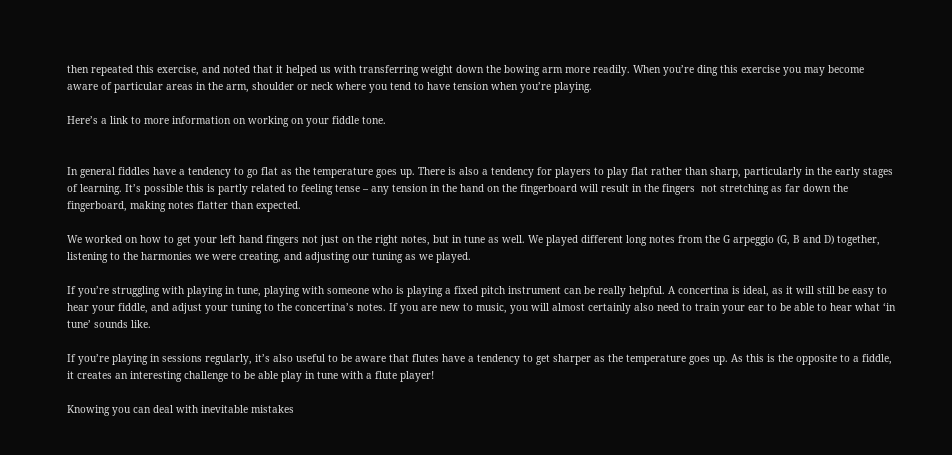then repeated this exercise, and noted that it helped us with transferring weight down the bowing arm more readily. When you’re ding this exercise you may become aware of particular areas in the arm, shoulder or neck where you tend to have tension when you’re playing.

Here’s a link to more information on working on your fiddle tone.


In general fiddles have a tendency to go flat as the temperature goes up. There is also a tendency for players to play flat rather than sharp, particularly in the early stages of learning. It’s possible this is partly related to feeling tense – any tension in the hand on the fingerboard will result in the fingers  not stretching as far down the fingerboard, making notes flatter than expected.

We worked on how to get your left hand fingers not just on the right notes, but in tune as well. We played different long notes from the G arpeggio (G, B and D) together, listening to the harmonies we were creating, and adjusting our tuning as we played.

If you’re struggling with playing in tune, playing with someone who is playing a fixed pitch instrument can be really helpful. A concertina is ideal, as it will still be easy to hear your fiddle, and adjust your tuning to the concertina’s notes. If you are new to music, you will almost certainly also need to train your ear to be able to hear what ‘in tune’ sounds like.

If you’re playing in sessions regularly, it’s also useful to be aware that flutes have a tendency to get sharper as the temperature goes up. As this is the opposite to a fiddle, it creates an interesting challenge to be able play in tune with a flute player!

Knowing you can deal with inevitable mistakes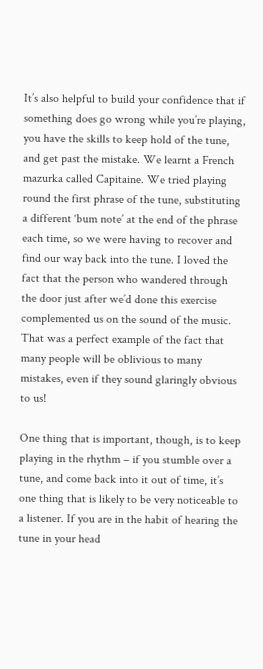It’s also helpful to build your confidence that if something does go wrong while you’re playing, you have the skills to keep hold of the tune, and get past the mistake. We learnt a French mazurka called Capitaine. We tried playing round the first phrase of the tune, substituting a different ‘bum note’ at the end of the phrase each time, so we were having to recover and find our way back into the tune. I loved the fact that the person who wandered through the door just after we’d done this exercise complemented us on the sound of the music. That was a perfect example of the fact that many people will be oblivious to many mistakes, even if they sound glaringly obvious to us!

One thing that is important, though, is to keep playing in the rhythm – if you stumble over a tune, and come back into it out of time, it’s one thing that is likely to be very noticeable to a listener. If you are in the habit of hearing the tune in your head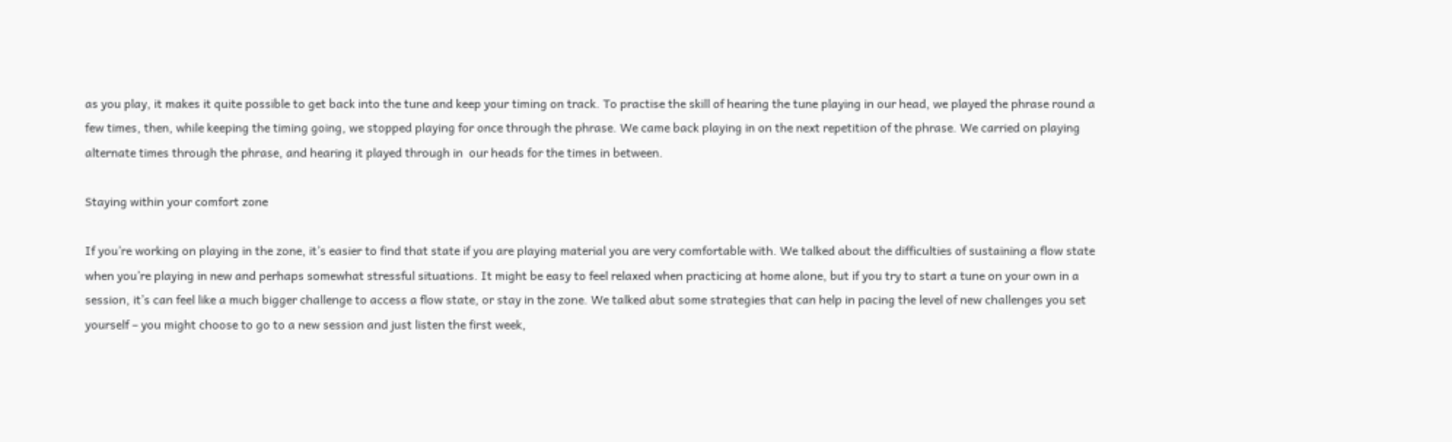as you play, it makes it quite possible to get back into the tune and keep your timing on track. To practise the skill of hearing the tune playing in our head, we played the phrase round a few times, then, while keeping the timing going, we stopped playing for once through the phrase. We came back playing in on the next repetition of the phrase. We carried on playing alternate times through the phrase, and hearing it played through in  our heads for the times in between.

Staying within your comfort zone

If you’re working on playing in the zone, it’s easier to find that state if you are playing material you are very comfortable with. We talked about the difficulties of sustaining a flow state when you’re playing in new and perhaps somewhat stressful situations. It might be easy to feel relaxed when practicing at home alone, but if you try to start a tune on your own in a session, it’s can feel like a much bigger challenge to access a flow state, or stay in the zone. We talked abut some strategies that can help in pacing the level of new challenges you set yourself – you might choose to go to a new session and just listen the first week,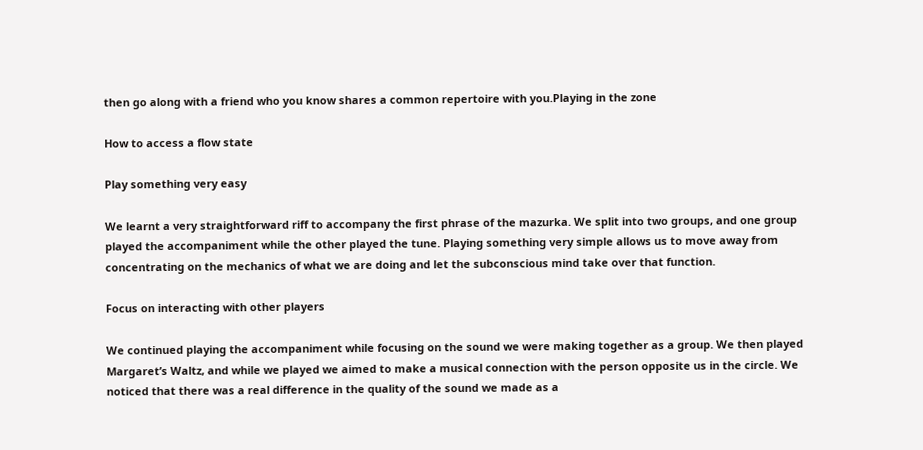then go along with a friend who you know shares a common repertoire with you.Playing in the zone

How to access a flow state

Play something very easy

We learnt a very straightforward riff to accompany the first phrase of the mazurka. We split into two groups, and one group played the accompaniment while the other played the tune. Playing something very simple allows us to move away from concentrating on the mechanics of what we are doing and let the subconscious mind take over that function.

Focus on interacting with other players

We continued playing the accompaniment while focusing on the sound we were making together as a group. We then played Margaret’s Waltz, and while we played we aimed to make a musical connection with the person opposite us in the circle. We noticed that there was a real difference in the quality of the sound we made as a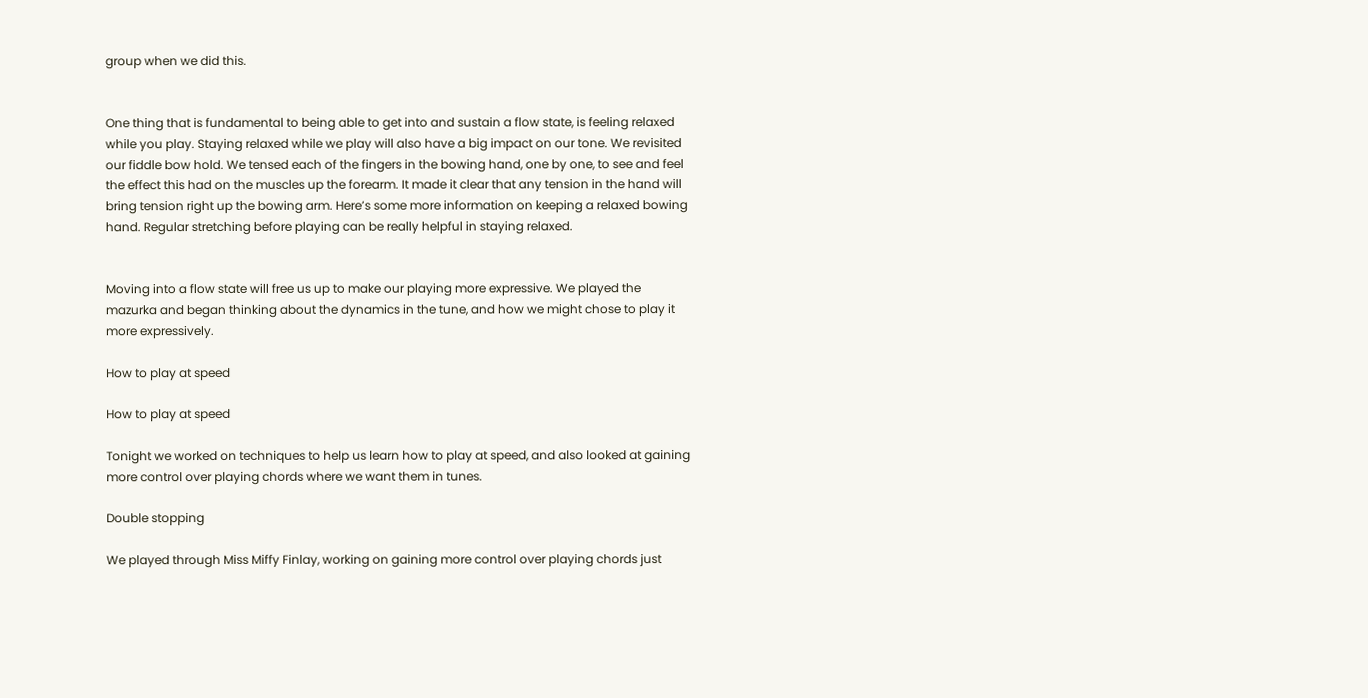group when we did this.


One thing that is fundamental to being able to get into and sustain a flow state, is feeling relaxed while you play. Staying relaxed while we play will also have a big impact on our tone. We revisited our fiddle bow hold. We tensed each of the fingers in the bowing hand, one by one, to see and feel the effect this had on the muscles up the forearm. It made it clear that any tension in the hand will bring tension right up the bowing arm. Here’s some more information on keeping a relaxed bowing hand. Regular stretching before playing can be really helpful in staying relaxed.


Moving into a flow state will free us up to make our playing more expressive. We played the mazurka and began thinking about the dynamics in the tune, and how we might chose to play it more expressively.

How to play at speed

How to play at speed

Tonight we worked on techniques to help us learn how to play at speed, and also looked at gaining more control over playing chords where we want them in tunes.

Double stopping

We played through Miss Miffy Finlay, working on gaining more control over playing chords just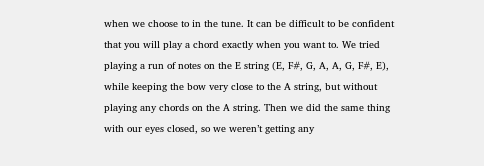when we choose to in the tune. It can be difficult to be confident that you will play a chord exactly when you want to. We tried playing a run of notes on the E string (E, F#, G, A, A, G, F#, E), while keeping the bow very close to the A string, but without playing any chords on the A string. Then we did the same thing with our eyes closed, so we weren’t getting any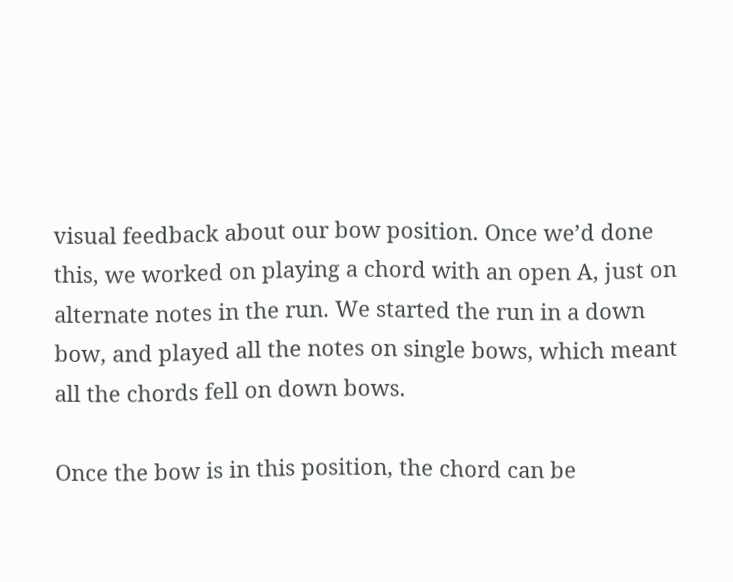visual feedback about our bow position. Once we’d done this, we worked on playing a chord with an open A, just on alternate notes in the run. We started the run in a down bow, and played all the notes on single bows, which meant all the chords fell on down bows.

Once the bow is in this position, the chord can be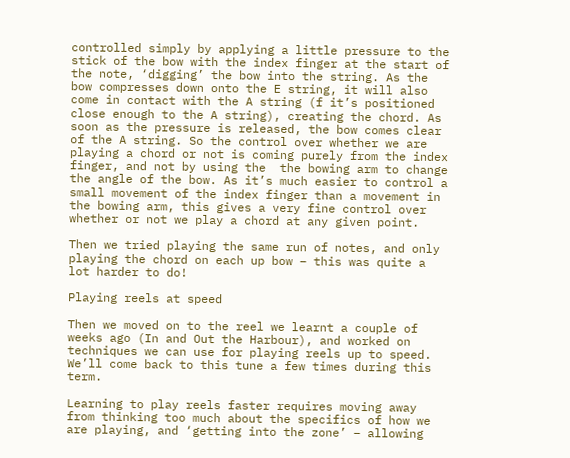controlled simply by applying a little pressure to the stick of the bow with the index finger at the start of the note, ‘digging’ the bow into the string. As the bow compresses down onto the E string, it will also come in contact with the A string (f it’s positioned close enough to the A string), creating the chord. As soon as the pressure is released, the bow comes clear of the A string. So the control over whether we are playing a chord or not is coming purely from the index finger, and not by using the  the bowing arm to change the angle of the bow. As it’s much easier to control a small movement of the index finger than a movement in the bowing arm, this gives a very fine control over whether or not we play a chord at any given point.

Then we tried playing the same run of notes, and only playing the chord on each up bow – this was quite a lot harder to do!

Playing reels at speed

Then we moved on to the reel we learnt a couple of weeks ago (In and Out the Harbour), and worked on techniques we can use for playing reels up to speed. We’ll come back to this tune a few times during this term.

Learning to play reels faster requires moving away from thinking too much about the specifics of how we are playing, and ‘getting into the zone’ – allowing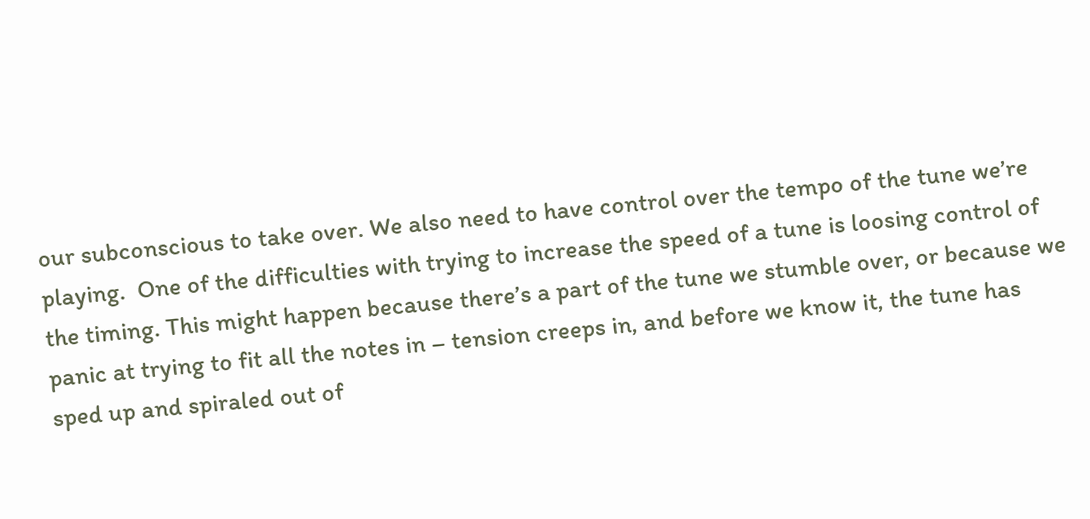our subconscious to take over. We also need to have control over the tempo of the tune we’re playing.  One of the difficulties with trying to increase the speed of a tune is loosing control of the timing. This might happen because there’s a part of the tune we stumble over, or because we panic at trying to fit all the notes in – tension creeps in, and before we know it, the tune has sped up and spiraled out of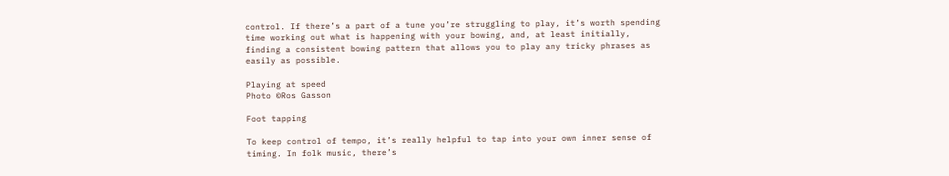control. If there’s a part of a tune you’re struggling to play, it’s worth spending time working out what is happening with your bowing, and, at least initially, finding a consistent bowing pattern that allows you to play any tricky phrases as easily as possible.

Playing at speed
Photo ©Ros Gasson

Foot tapping

To keep control of tempo, it’s really helpful to tap into your own inner sense of timing. In folk music, there’s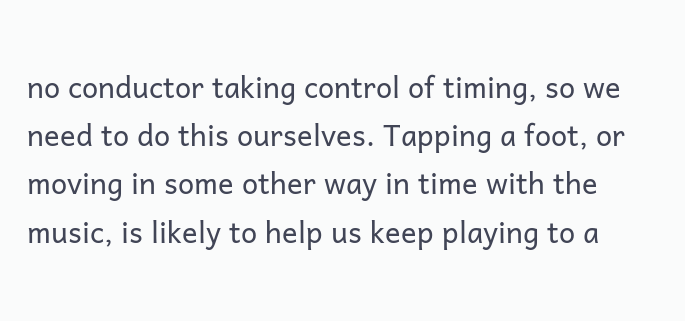no conductor taking control of timing, so we need to do this ourselves. Tapping a foot, or moving in some other way in time with the music, is likely to help us keep playing to a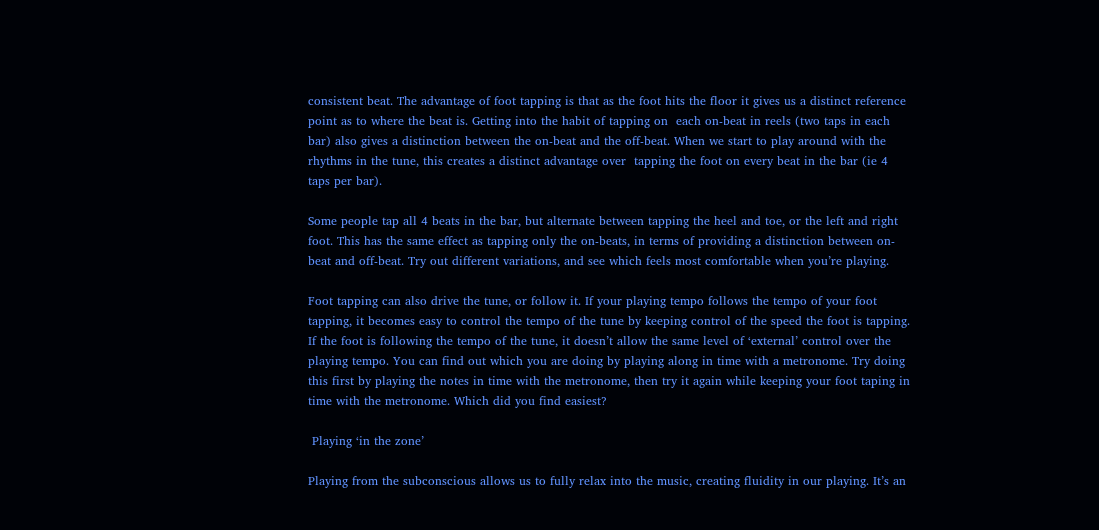consistent beat. The advantage of foot tapping is that as the foot hits the floor it gives us a distinct reference point as to where the beat is. Getting into the habit of tapping on  each on-beat in reels (two taps in each bar) also gives a distinction between the on-beat and the off-beat. When we start to play around with the rhythms in the tune, this creates a distinct advantage over  tapping the foot on every beat in the bar (ie 4 taps per bar).

Some people tap all 4 beats in the bar, but alternate between tapping the heel and toe, or the left and right foot. This has the same effect as tapping only the on-beats, in terms of providing a distinction between on-beat and off-beat. Try out different variations, and see which feels most comfortable when you’re playing.

Foot tapping can also drive the tune, or follow it. If your playing tempo follows the tempo of your foot tapping, it becomes easy to control the tempo of the tune by keeping control of the speed the foot is tapping. If the foot is following the tempo of the tune, it doesn’t allow the same level of ‘external’ control over the playing tempo. You can find out which you are doing by playing along in time with a metronome. Try doing this first by playing the notes in time with the metronome, then try it again while keeping your foot taping in time with the metronome. Which did you find easiest?

 Playing ‘in the zone’

Playing from the subconscious allows us to fully relax into the music, creating fluidity in our playing. It’s an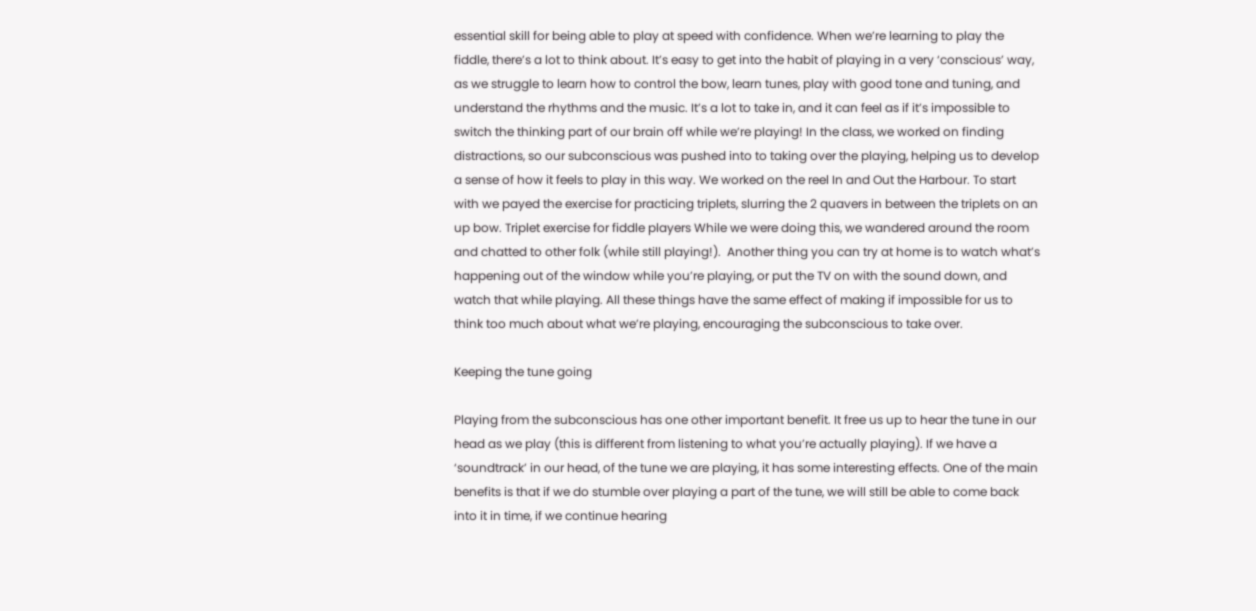essential skill for being able to play at speed with confidence. When we’re learning to play the fiddle, there’s a lot to think about. It’s easy to get into the habit of playing in a very ‘conscious’ way, as we struggle to learn how to control the bow, learn tunes, play with good tone and tuning, and understand the rhythms and the music. It’s a lot to take in, and it can feel as if it’s impossible to switch the thinking part of our brain off while we’re playing! In the class, we worked on finding distractions, so our subconscious was pushed into to taking over the playing, helping us to develop a sense of how it feels to play in this way. We worked on the reel In and Out the Harbour. To start with we payed the exercise for practicing triplets, slurring the 2 quavers in between the triplets on an up bow. Triplet exercise for fiddle players While we were doing this, we wandered around the room and chatted to other folk (while still playing!).  Another thing you can try at home is to watch what’s happening out of the window while you’re playing, or put the TV on with the sound down, and watch that while playing. All these things have the same effect of making if impossible for us to think too much about what we’re playing, encouraging the subconscious to take over.

Keeping the tune going

Playing from the subconscious has one other important benefit. It free us up to hear the tune in our head as we play (this is different from listening to what you’re actually playing). If we have a ‘soundtrack’ in our head, of the tune we are playing, it has some interesting effects. One of the main benefits is that if we do stumble over playing a part of the tune, we will still be able to come back into it in time, if we continue hearing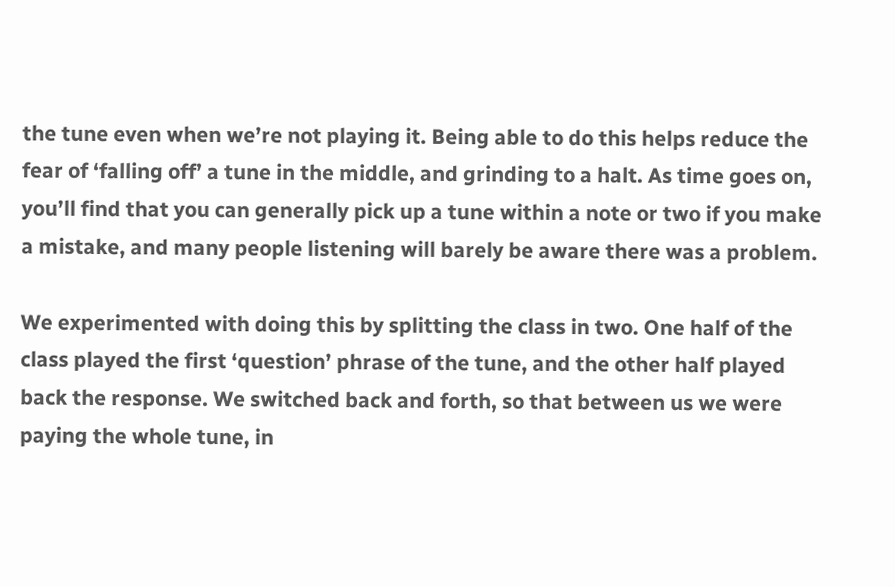the tune even when we’re not playing it. Being able to do this helps reduce the fear of ‘falling off’ a tune in the middle, and grinding to a halt. As time goes on, you’ll find that you can generally pick up a tune within a note or two if you make a mistake, and many people listening will barely be aware there was a problem.

We experimented with doing this by splitting the class in two. One half of the class played the first ‘question’ phrase of the tune, and the other half played back the response. We switched back and forth, so that between us we were paying the whole tune, in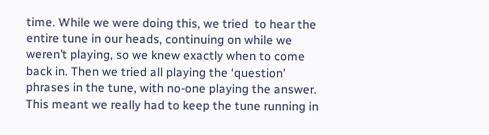time. While we were doing this, we tried  to hear the entire tune in our heads, continuing on while we  weren’t playing, so we knew exactly when to come back in. Then we tried all playing the ‘question’ phrases in the tune, with no-one playing the answer. This meant we really had to keep the tune running in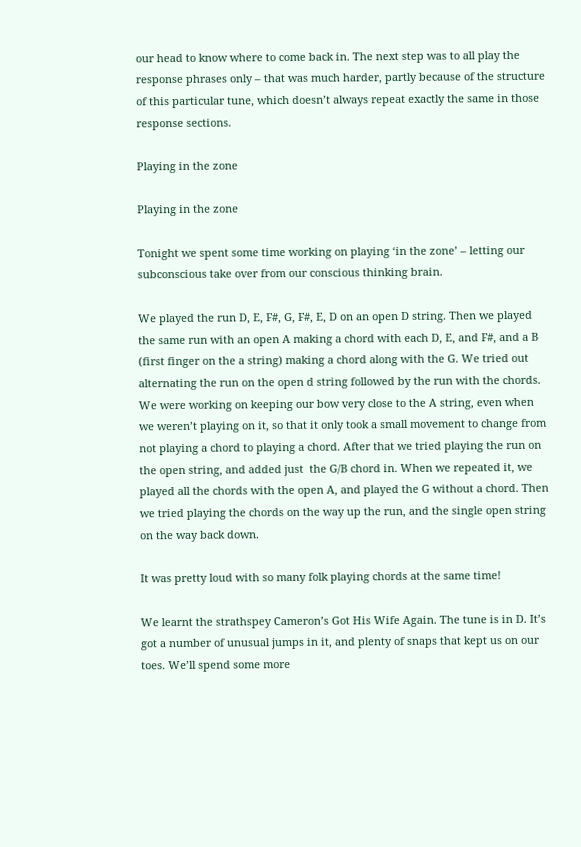our head to know where to come back in. The next step was to all play the response phrases only – that was much harder, partly because of the structure of this particular tune, which doesn’t always repeat exactly the same in those response sections.

Playing in the zone

Playing in the zone

Tonight we spent some time working on playing ‘in the zone’ – letting our subconscious take over from our conscious thinking brain.

We played the run D, E, F#, G, F#, E, D on an open D string. Then we played the same run with an open A making a chord with each D, E, and F#, and a B (first finger on the a string) making a chord along with the G. We tried out alternating the run on the open d string followed by the run with the chords. We were working on keeping our bow very close to the A string, even when we weren’t playing on it, so that it only took a small movement to change from not playing a chord to playing a chord. After that we tried playing the run on the open string, and added just  the G/B chord in. When we repeated it, we played all the chords with the open A, and played the G without a chord. Then we tried playing the chords on the way up the run, and the single open string on the way back down.

It was pretty loud with so many folk playing chords at the same time!

We learnt the strathspey Cameron’s Got His Wife Again. The tune is in D. It’s got a number of unusual jumps in it, and plenty of snaps that kept us on our toes. We’ll spend some more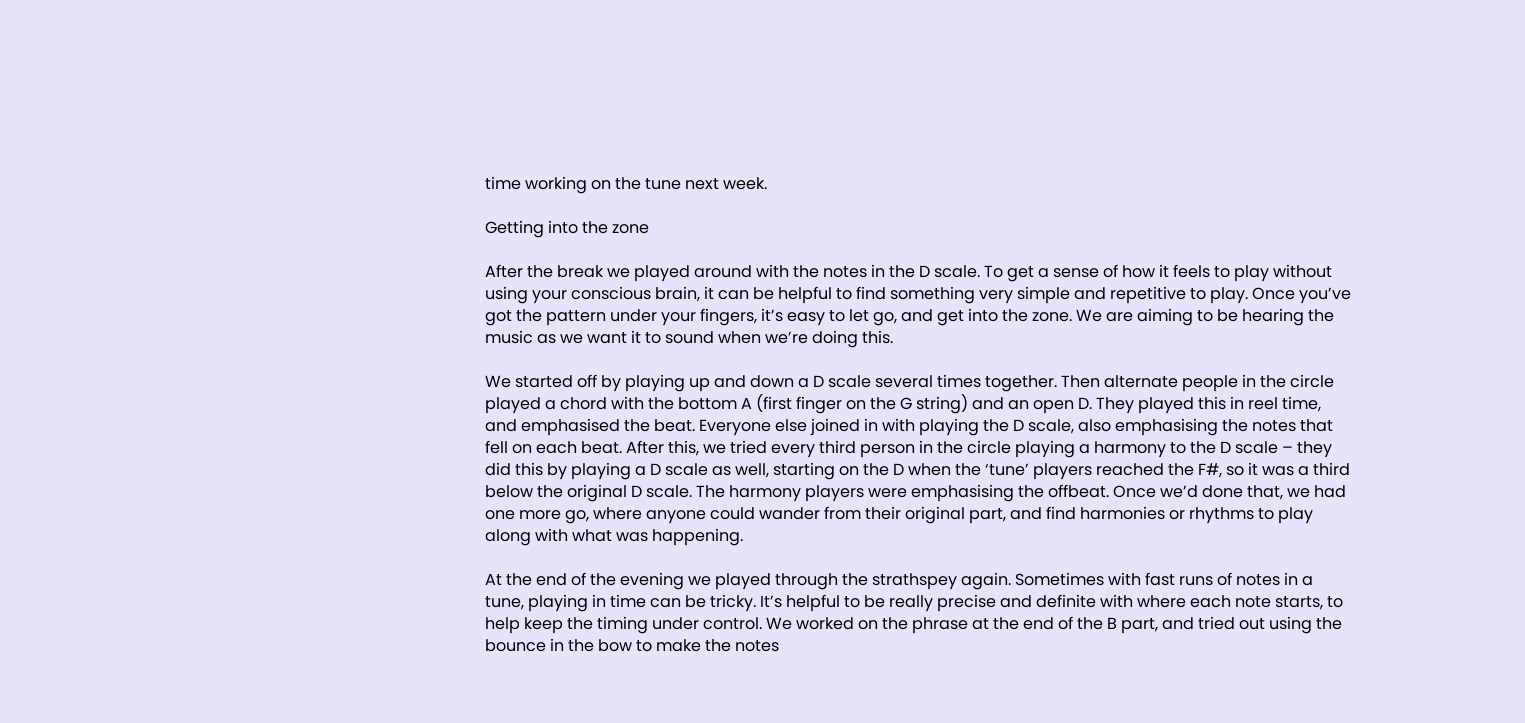time working on the tune next week.

Getting into the zone

After the break we played around with the notes in the D scale. To get a sense of how it feels to play without using your conscious brain, it can be helpful to find something very simple and repetitive to play. Once you’ve got the pattern under your fingers, it’s easy to let go, and get into the zone. We are aiming to be hearing the music as we want it to sound when we’re doing this.

We started off by playing up and down a D scale several times together. Then alternate people in the circle played a chord with the bottom A (first finger on the G string) and an open D. They played this in reel time, and emphasised the beat. Everyone else joined in with playing the D scale, also emphasising the notes that fell on each beat. After this, we tried every third person in the circle playing a harmony to the D scale – they did this by playing a D scale as well, starting on the D when the ‘tune’ players reached the F#, so it was a third below the original D scale. The harmony players were emphasising the offbeat. Once we’d done that, we had one more go, where anyone could wander from their original part, and find harmonies or rhythms to play along with what was happening.

At the end of the evening we played through the strathspey again. Sometimes with fast runs of notes in a tune, playing in time can be tricky. It’s helpful to be really precise and definite with where each note starts, to help keep the timing under control. We worked on the phrase at the end of the B part, and tried out using the bounce in the bow to make the notes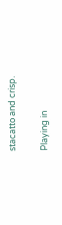stacatto and crisp.

Playing in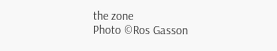the zone
Photo ©Ros Gasson